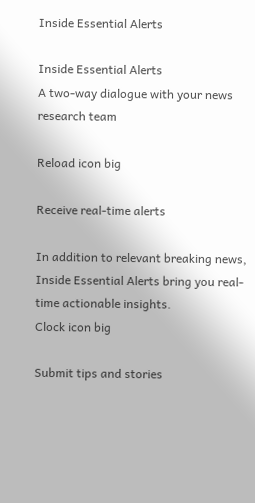Inside Essential Alerts

Inside Essential Alerts
A two-way dialogue with your news research team

Reload icon big

Receive real-time alerts

In addition to relevant breaking news, Inside Essential Alerts bring you real-time actionable insights.
Clock icon big

Submit tips and stories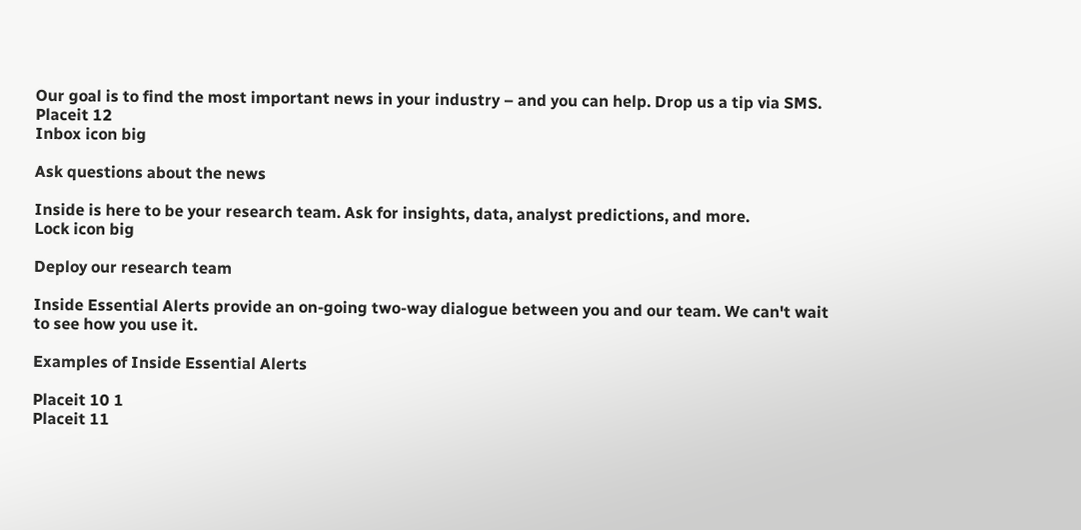Our goal is to find the most important news in your industry – and you can help. Drop us a tip via SMS.
Placeit 12
Inbox icon big

Ask questions about the news

Inside is here to be your research team. Ask for insights, data, analyst predictions, and more.
Lock icon big

Deploy our research team

Inside Essential Alerts provide an on-going two-way dialogue between you and our team. We can't wait to see how you use it.

Examples of Inside Essential Alerts

Placeit 10 1
Placeit 11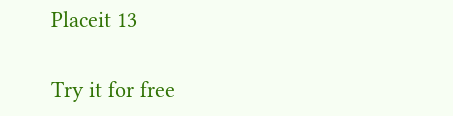Placeit 13

Try it for free